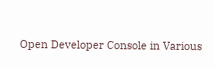Open Developer Console in Various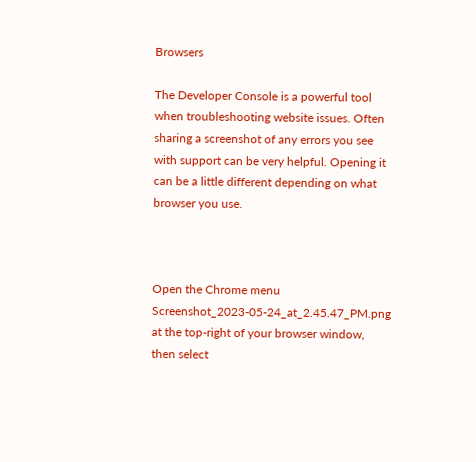Browsers

The Developer Console is a powerful tool when troubleshooting website issues. Often sharing a screenshot of any errors you see with support can be very helpful. Opening it can be a little different depending on what browser you use.



Open the Chrome menu Screenshot_2023-05-24_at_2.45.47_PM.png  at the top-right of your browser window, then select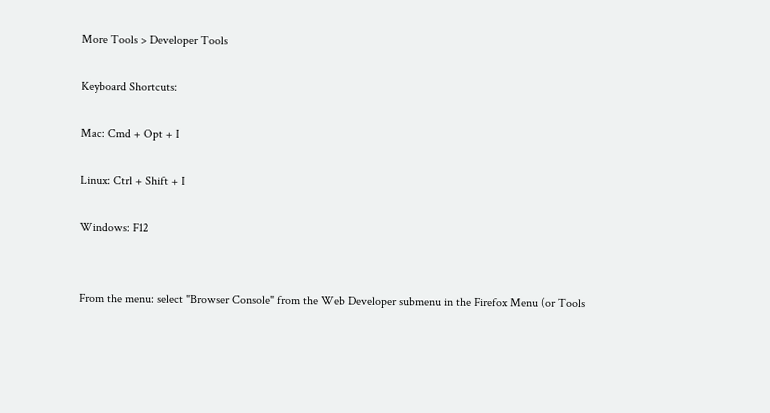More Tools > Developer Tools

Keyboard Shortcuts:

Mac: Cmd + Opt + I

Linux: Ctrl + Shift + I

Windows: F12


From the menu: select "Browser Console" from the Web Developer submenu in the Firefox Menu (or Tools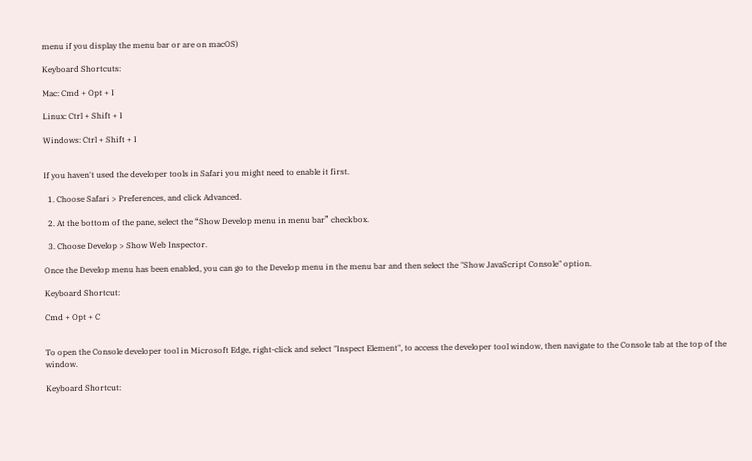menu if you display the menu bar or are on macOS)

Keyboard Shortcuts:

Mac: Cmd + Opt + I

Linux: Ctrl + Shift + I

Windows: Ctrl + Shift + I


If you haven't used the developer tools in Safari you might need to enable it first.

  1. Choose Safari > Preferences, and click Advanced.

  2. At the bottom of the pane, select the “Show Develop menu in menu bar” checkbox.

  3. Choose Develop > Show Web Inspector.

Once the Develop menu has been enabled, you can go to the Develop menu in the menu bar and then select the "Show JavaScript Console" option.

Keyboard Shortcut:

Cmd + Opt + C


To open the Console developer tool in Microsoft Edge, right-click and select "Inspect Element", to access the developer tool window, then navigate to the Console tab at the top of the window.

Keyboard Shortcut: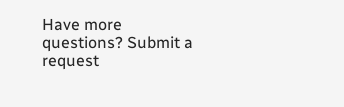Have more questions? Submit a request